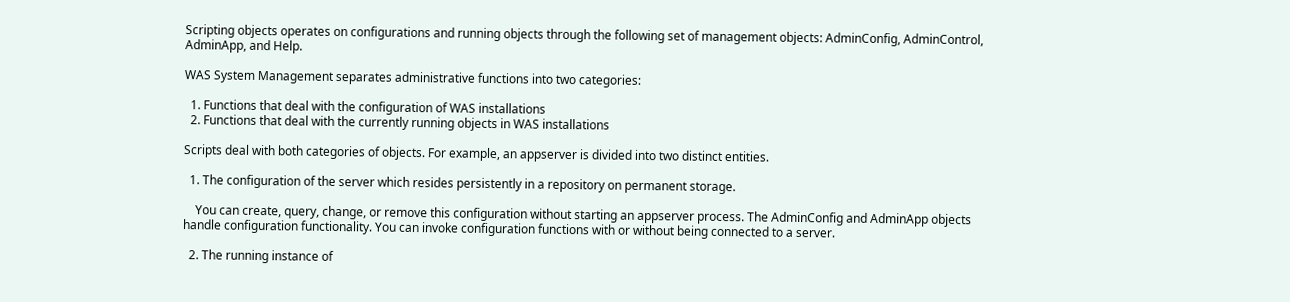Scripting objects operates on configurations and running objects through the following set of management objects: AdminConfig, AdminControl, AdminApp, and Help.

WAS System Management separates administrative functions into two categories:

  1. Functions that deal with the configuration of WAS installations
  2. Functions that deal with the currently running objects in WAS installations

Scripts deal with both categories of objects. For example, an appserver is divided into two distinct entities.

  1. The configuration of the server which resides persistently in a repository on permanent storage.

    You can create, query, change, or remove this configuration without starting an appserver process. The AdminConfig and AdminApp objects handle configuration functionality. You can invoke configuration functions with or without being connected to a server.

  2. The running instance of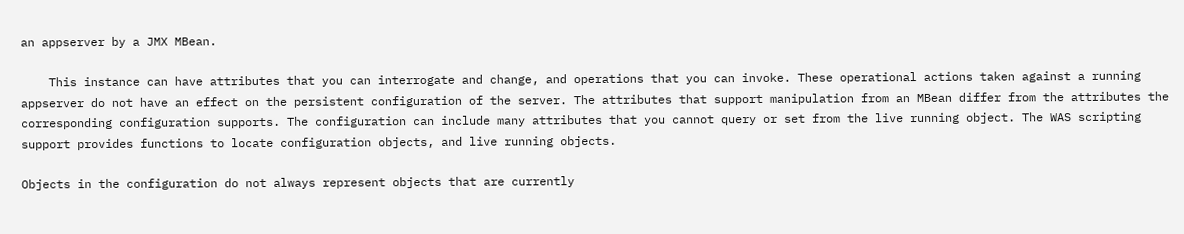an appserver by a JMX MBean.

    This instance can have attributes that you can interrogate and change, and operations that you can invoke. These operational actions taken against a running appserver do not have an effect on the persistent configuration of the server. The attributes that support manipulation from an MBean differ from the attributes the corresponding configuration supports. The configuration can include many attributes that you cannot query or set from the live running object. The WAS scripting support provides functions to locate configuration objects, and live running objects.

Objects in the configuration do not always represent objects that are currently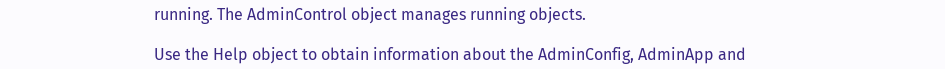running. The AdminControl object manages running objects.

Use the Help object to obtain information about the AdminConfig, AdminApp and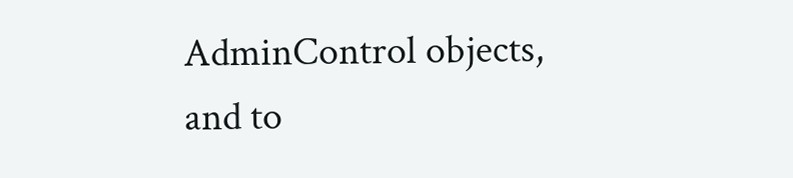AdminControl objects, and to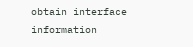obtain interface information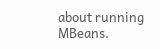about running MBeans.